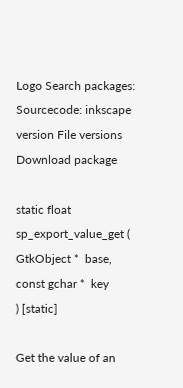Logo Search packages:
Sourcecode: inkscape version File versions  Download package

static float sp_export_value_get ( GtkObject *  base,
const gchar *  key
) [static]

Get the value of an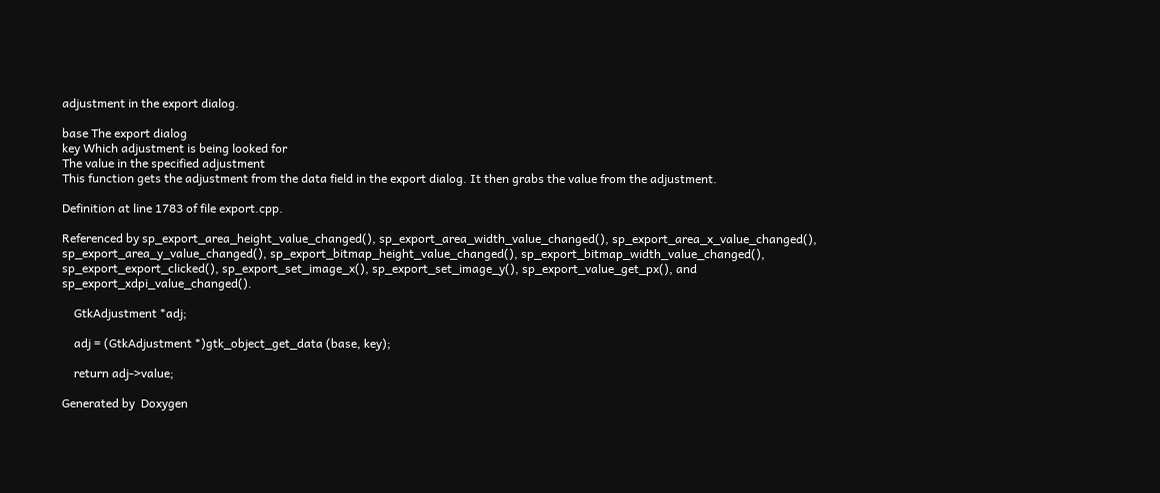adjustment in the export dialog.

base The export dialog
key Which adjustment is being looked for
The value in the specified adjustment
This function gets the adjustment from the data field in the export dialog. It then grabs the value from the adjustment.

Definition at line 1783 of file export.cpp.

Referenced by sp_export_area_height_value_changed(), sp_export_area_width_value_changed(), sp_export_area_x_value_changed(), sp_export_area_y_value_changed(), sp_export_bitmap_height_value_changed(), sp_export_bitmap_width_value_changed(), sp_export_export_clicked(), sp_export_set_image_x(), sp_export_set_image_y(), sp_export_value_get_px(), and sp_export_xdpi_value_changed().

    GtkAdjustment *adj;

    adj = (GtkAdjustment *)gtk_object_get_data (base, key);

    return adj->value;

Generated by  Doxygen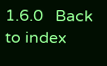1.6.0   Back to index